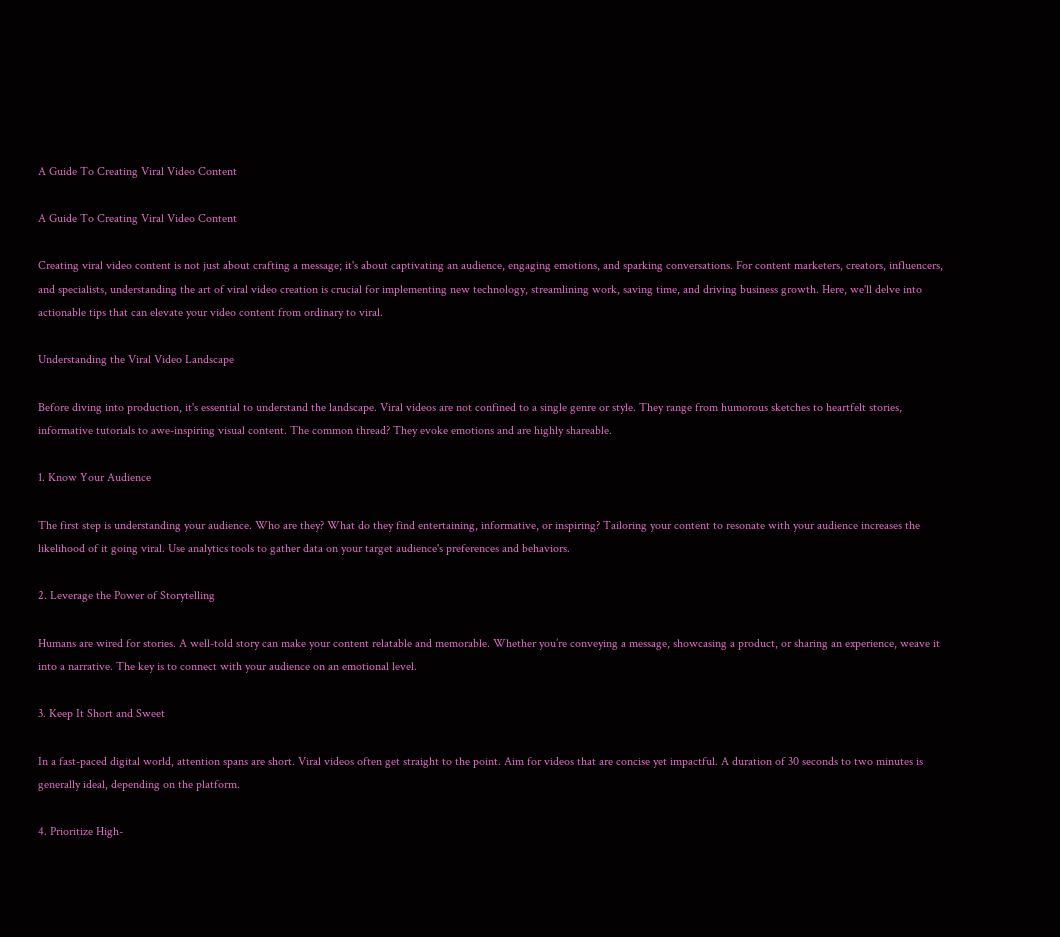A Guide To Creating Viral Video Content

A Guide To Creating Viral Video Content

Creating viral video content is not just about crafting a message; it's about captivating an audience, engaging emotions, and sparking conversations. For content marketers, creators, influencers, and specialists, understanding the art of viral video creation is crucial for implementing new technology, streamlining work, saving time, and driving business growth. Here, we'll delve into actionable tips that can elevate your video content from ordinary to viral.

Understanding the Viral Video Landscape

Before diving into production, it's essential to understand the landscape. Viral videos are not confined to a single genre or style. They range from humorous sketches to heartfelt stories, informative tutorials to awe-inspiring visual content. The common thread? They evoke emotions and are highly shareable.

1. Know Your Audience

The first step is understanding your audience. Who are they? What do they find entertaining, informative, or inspiring? Tailoring your content to resonate with your audience increases the likelihood of it going viral. Use analytics tools to gather data on your target audience's preferences and behaviors.

2. Leverage the Power of Storytelling

Humans are wired for stories. A well-told story can make your content relatable and memorable. Whether you’re conveying a message, showcasing a product, or sharing an experience, weave it into a narrative. The key is to connect with your audience on an emotional level.

3. Keep It Short and Sweet

In a fast-paced digital world, attention spans are short. Viral videos often get straight to the point. Aim for videos that are concise yet impactful. A duration of 30 seconds to two minutes is generally ideal, depending on the platform.

4. Prioritize High-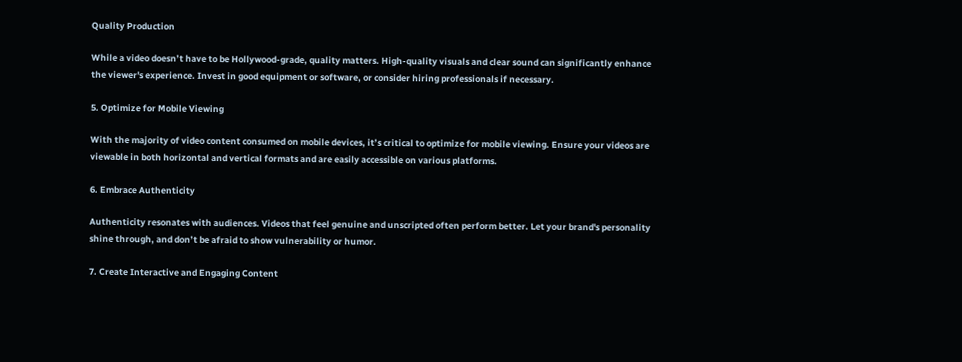Quality Production

While a video doesn’t have to be Hollywood-grade, quality matters. High-quality visuals and clear sound can significantly enhance the viewer's experience. Invest in good equipment or software, or consider hiring professionals if necessary.

5. Optimize for Mobile Viewing

With the majority of video content consumed on mobile devices, it’s critical to optimize for mobile viewing. Ensure your videos are viewable in both horizontal and vertical formats and are easily accessible on various platforms.

6. Embrace Authenticity

Authenticity resonates with audiences. Videos that feel genuine and unscripted often perform better. Let your brand's personality shine through, and don’t be afraid to show vulnerability or humor.

7. Create Interactive and Engaging Content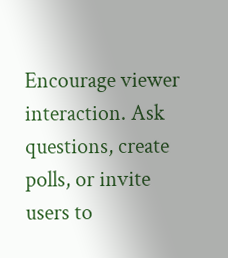Encourage viewer interaction. Ask questions, create polls, or invite users to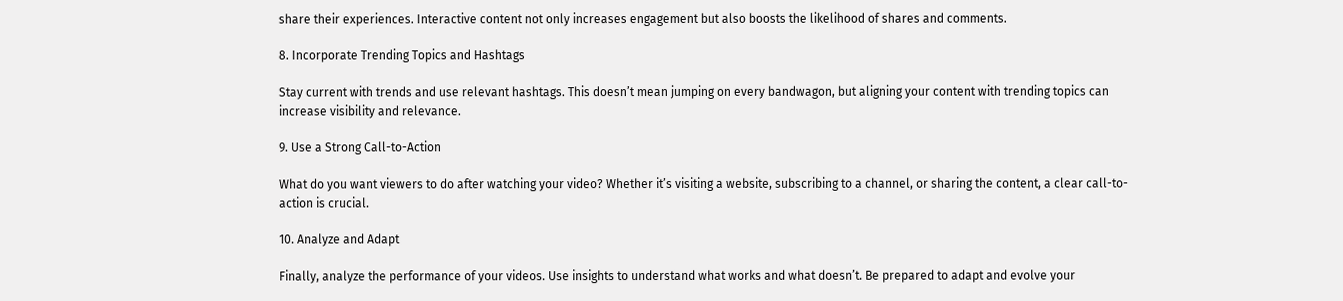share their experiences. Interactive content not only increases engagement but also boosts the likelihood of shares and comments.

8. Incorporate Trending Topics and Hashtags

Stay current with trends and use relevant hashtags. This doesn’t mean jumping on every bandwagon, but aligning your content with trending topics can increase visibility and relevance.

9. Use a Strong Call-to-Action

What do you want viewers to do after watching your video? Whether it’s visiting a website, subscribing to a channel, or sharing the content, a clear call-to-action is crucial.

10. Analyze and Adapt

Finally, analyze the performance of your videos. Use insights to understand what works and what doesn’t. Be prepared to adapt and evolve your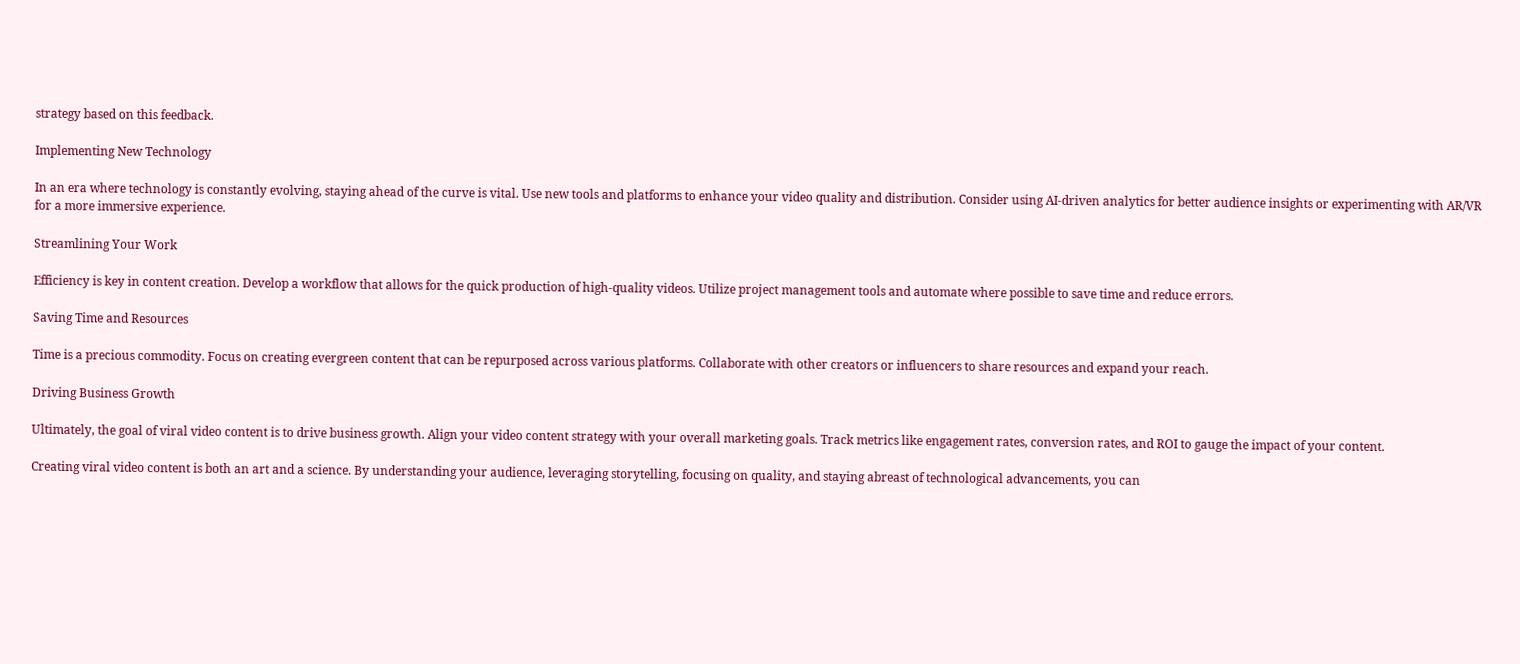strategy based on this feedback.

Implementing New Technology

In an era where technology is constantly evolving, staying ahead of the curve is vital. Use new tools and platforms to enhance your video quality and distribution. Consider using AI-driven analytics for better audience insights or experimenting with AR/VR for a more immersive experience.

Streamlining Your Work

Efficiency is key in content creation. Develop a workflow that allows for the quick production of high-quality videos. Utilize project management tools and automate where possible to save time and reduce errors.

Saving Time and Resources

Time is a precious commodity. Focus on creating evergreen content that can be repurposed across various platforms. Collaborate with other creators or influencers to share resources and expand your reach.

Driving Business Growth

Ultimately, the goal of viral video content is to drive business growth. Align your video content strategy with your overall marketing goals. Track metrics like engagement rates, conversion rates, and ROI to gauge the impact of your content.

Creating viral video content is both an art and a science. By understanding your audience, leveraging storytelling, focusing on quality, and staying abreast of technological advancements, you can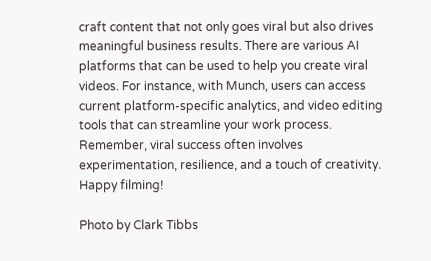craft content that not only goes viral but also drives meaningful business results. There are various AI platforms that can be used to help you create viral videos. For instance, with Munch, users can access current platform-specific analytics, and video editing tools that can streamline your work process. Remember, viral success often involves experimentation, resilience, and a touch of creativity. Happy filming!

Photo by Clark Tibbs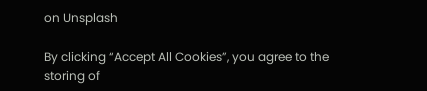on Unsplash

By clicking “Accept All Cookies”, you agree to the storing of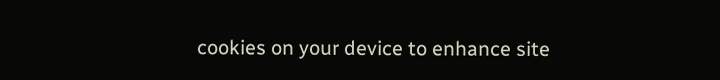cookies on your device to enhance site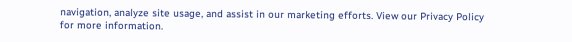navigation, analyze site usage, and assist in our marketing efforts. View our Privacy Policy for more information.